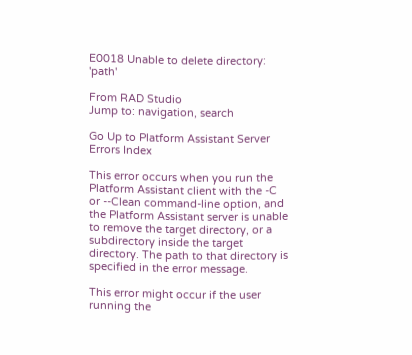E0018 Unable to delete directory: 'path'

From RAD Studio
Jump to: navigation, search

Go Up to Platform Assistant Server Errors Index

This error occurs when you run the Platform Assistant client with the -C or --Clean command-line option, and the Platform Assistant server is unable to remove the target directory, or a subdirectory inside the target directory. The path to that directory is specified in the error message.

This error might occur if the user running the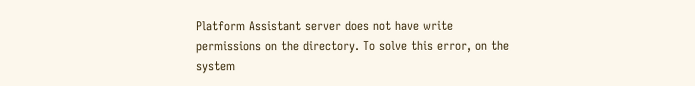Platform Assistant server does not have write permissions on the directory. To solve this error, on the system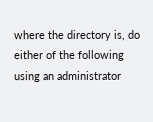where the directory is, do either of the following using an administrator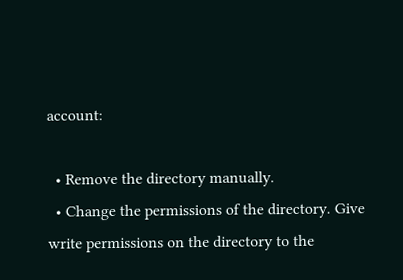account:

  • Remove the directory manually.
  • Change the permissions of the directory. Give write permissions on the directory to the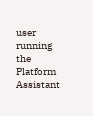user running the Platform Assistant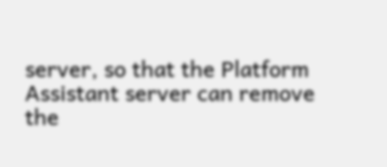server, so that the Platform Assistant server can remove the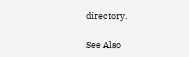directory.

See Also